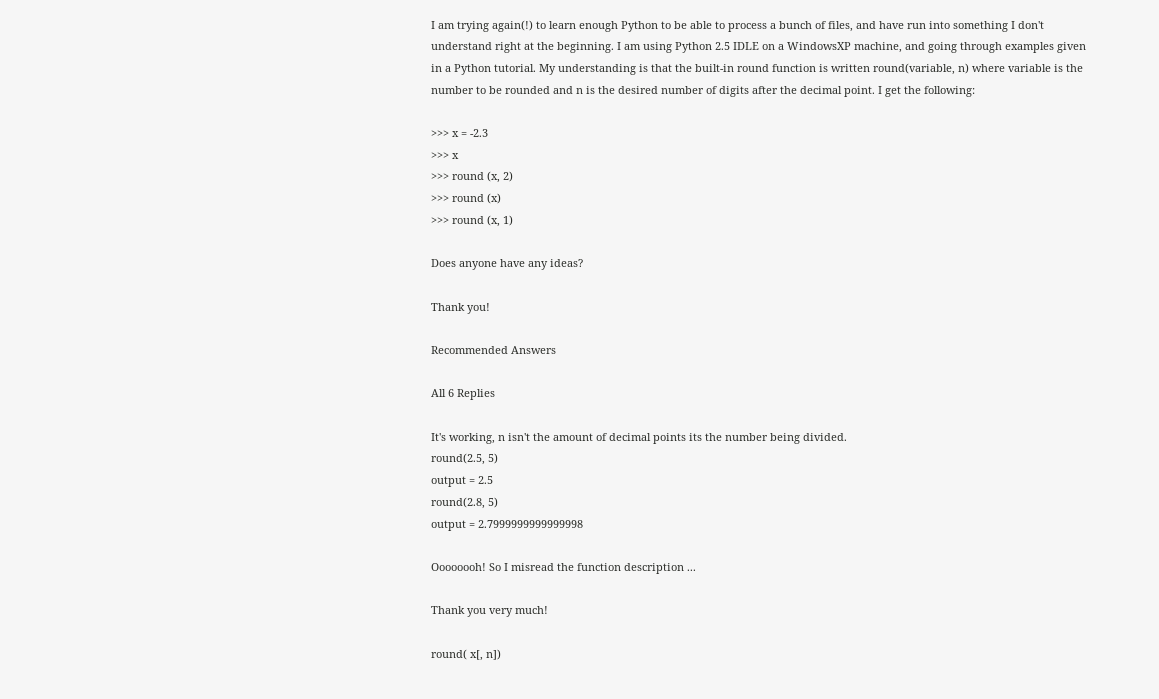I am trying again(!) to learn enough Python to be able to process a bunch of files, and have run into something I don't understand right at the beginning. I am using Python 2.5 IDLE on a WindowsXP machine, and going through examples given in a Python tutorial. My understanding is that the built-in round function is written round(variable, n) where variable is the number to be rounded and n is the desired number of digits after the decimal point. I get the following:

>>> x = -2.3
>>> x
>>> round (x, 2)
>>> round (x)
>>> round (x, 1)

Does anyone have any ideas?

Thank you!

Recommended Answers

All 6 Replies

It's working, n isn't the amount of decimal points its the number being divided.
round(2.5, 5)
output = 2.5
round(2.8, 5)
output = 2.7999999999999998

Oooooooh! So I misread the function description ...

Thank you very much!

round( x[, n])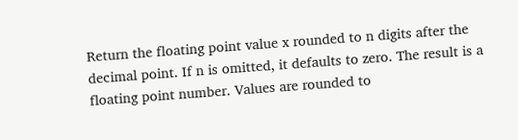Return the floating point value x rounded to n digits after the decimal point. If n is omitted, it defaults to zero. The result is a floating point number. Values are rounded to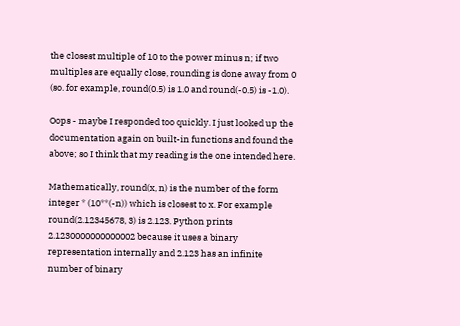the closest multiple of 10 to the power minus n; if two multiples are equally close, rounding is done away from 0 (so. for example, round(0.5) is 1.0 and round(-0.5) is -1.0).

Oops - maybe I responded too quickly. I just looked up the documentation again on built-in functions and found the above; so I think that my reading is the one intended here.

Mathematically, round(x, n) is the number of the form integer * (10**(-n)) which is closest to x. For example round(2.12345678, 3) is 2.123. Python prints 2.1230000000000002 because it uses a binary representation internally and 2.123 has an infinite number of binary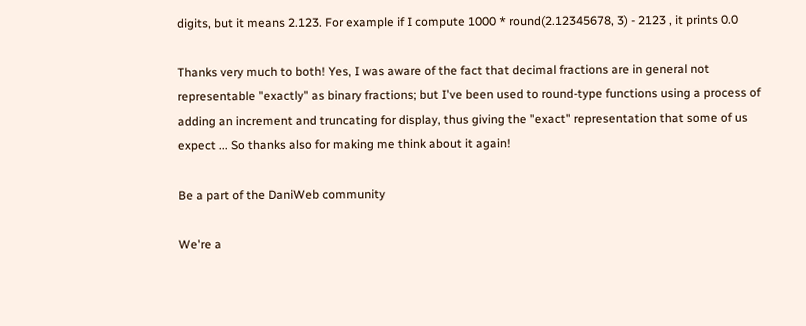digits, but it means 2.123. For example if I compute 1000 * round(2.12345678, 3) - 2123 , it prints 0.0

Thanks very much to both! Yes, I was aware of the fact that decimal fractions are in general not representable "exactly" as binary fractions; but I've been used to round-type functions using a process of adding an increment and truncating for display, thus giving the "exact" representation that some of us expect ... So thanks also for making me think about it again!

Be a part of the DaniWeb community

We're a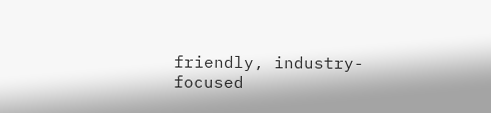friendly, industry-focused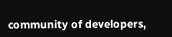community of developers,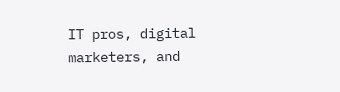IT pros, digital marketers, and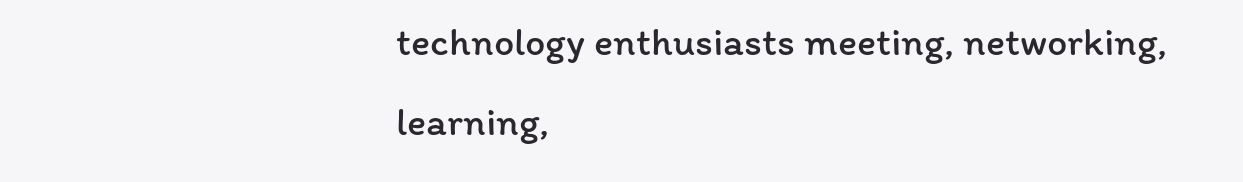technology enthusiasts meeting, networking, learning,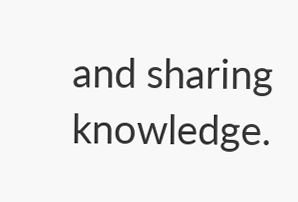and sharing knowledge.